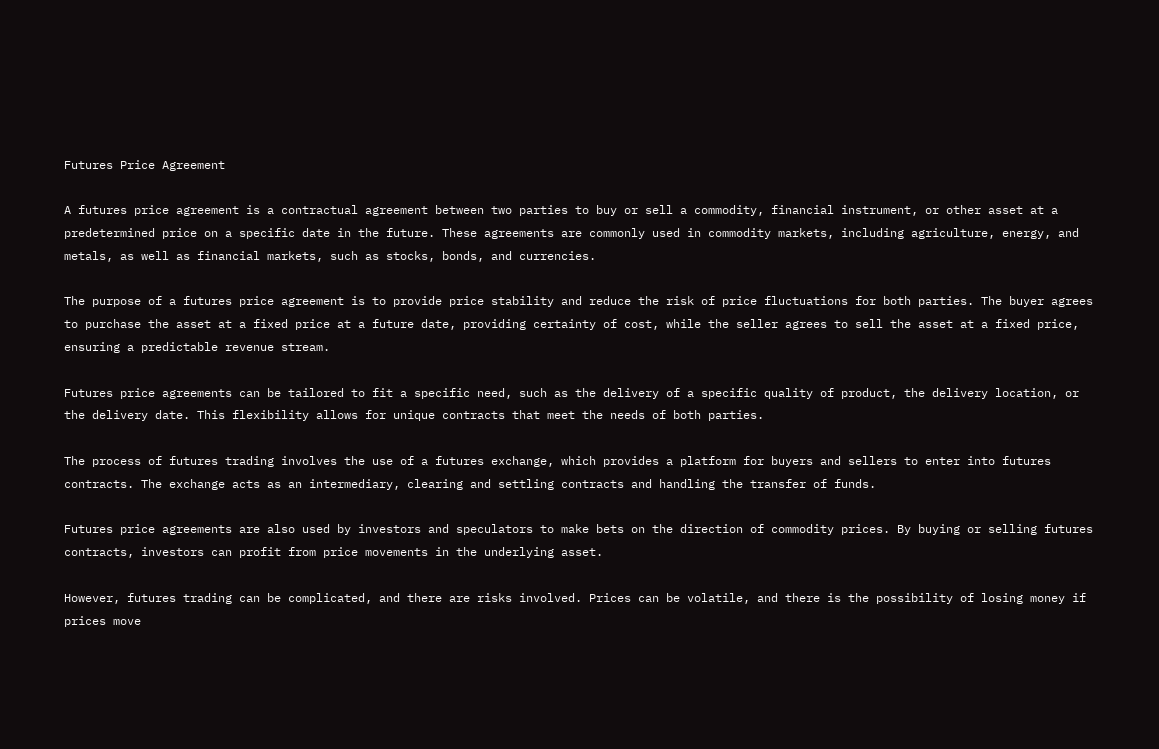Futures Price Agreement

A futures price agreement is a contractual agreement between two parties to buy or sell a commodity, financial instrument, or other asset at a predetermined price on a specific date in the future. These agreements are commonly used in commodity markets, including agriculture, energy, and metals, as well as financial markets, such as stocks, bonds, and currencies.

The purpose of a futures price agreement is to provide price stability and reduce the risk of price fluctuations for both parties. The buyer agrees to purchase the asset at a fixed price at a future date, providing certainty of cost, while the seller agrees to sell the asset at a fixed price, ensuring a predictable revenue stream.

Futures price agreements can be tailored to fit a specific need, such as the delivery of a specific quality of product, the delivery location, or the delivery date. This flexibility allows for unique contracts that meet the needs of both parties.

The process of futures trading involves the use of a futures exchange, which provides a platform for buyers and sellers to enter into futures contracts. The exchange acts as an intermediary, clearing and settling contracts and handling the transfer of funds.

Futures price agreements are also used by investors and speculators to make bets on the direction of commodity prices. By buying or selling futures contracts, investors can profit from price movements in the underlying asset.

However, futures trading can be complicated, and there are risks involved. Prices can be volatile, and there is the possibility of losing money if prices move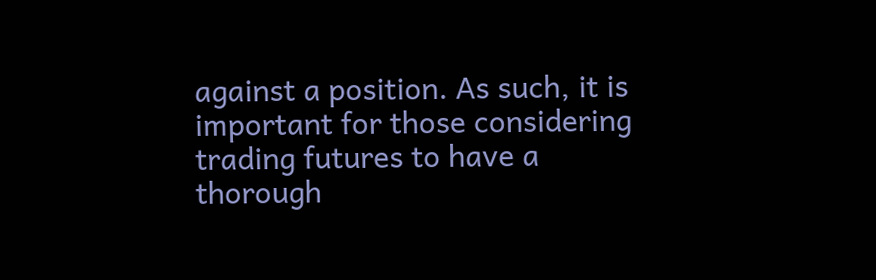against a position. As such, it is important for those considering trading futures to have a thorough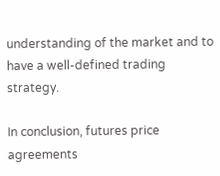understanding of the market and to have a well-defined trading strategy.

In conclusion, futures price agreements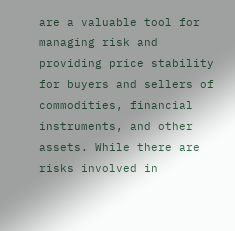are a valuable tool for managing risk and providing price stability for buyers and sellers of commodities, financial instruments, and other assets. While there are risks involved in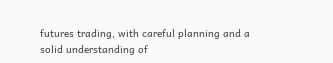futures trading, with careful planning and a solid understanding of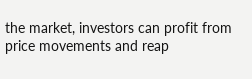the market, investors can profit from price movements and reap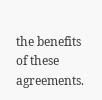the benefits of these agreements.